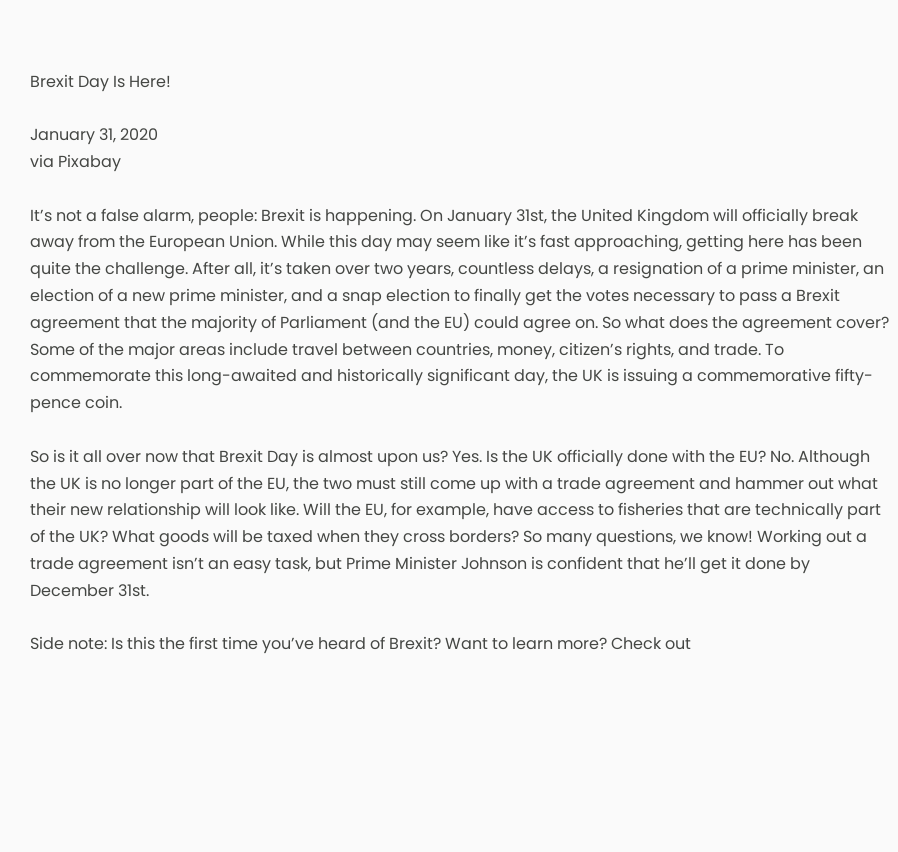Brexit Day Is Here!

January 31, 2020
via Pixabay

It’s not a false alarm, people: Brexit is happening. On January 31st, the United Kingdom will officially break away from the European Union. While this day may seem like it’s fast approaching, getting here has been quite the challenge. After all, it’s taken over two years, countless delays, a resignation of a prime minister, an election of a new prime minister, and a snap election to finally get the votes necessary to pass a Brexit agreement that the majority of Parliament (and the EU) could agree on. So what does the agreement cover? Some of the major areas include travel between countries, money, citizen’s rights, and trade. To commemorate this long-awaited and historically significant day, the UK is issuing a commemorative fifty-pence coin.

So is it all over now that Brexit Day is almost upon us? Yes. Is the UK officially done with the EU? No. Although the UK is no longer part of the EU, the two must still come up with a trade agreement and hammer out what their new relationship will look like. Will the EU, for example, have access to fisheries that are technically part of the UK? What goods will be taxed when they cross borders? So many questions, we know! Working out a trade agreement isn’t an easy task, but Prime Minister Johnson is confident that he’ll get it done by December 31st.

Side note: Is this the first time you’ve heard of Brexit? Want to learn more? Check out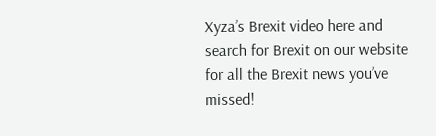Xyza’s Brexit video here and search for Brexit on our website for all the Brexit news you’ve missed!